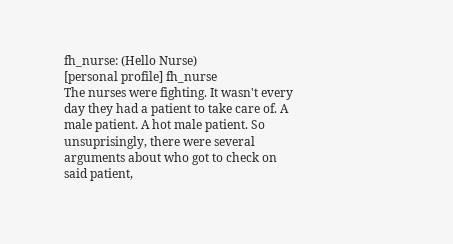fh_nurse: (Hello Nurse)
[personal profile] fh_nurse
The nurses were fighting. It wasn't every day they had a patient to take care of. A male patient. A hot male patient. So unsuprisingly, there were several arguments about who got to check on said patient,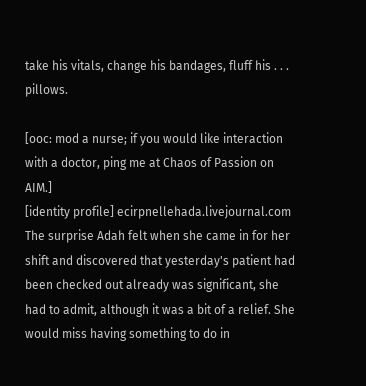take his vitals, change his bandages, fluff his . . . pillows.

[ooc: mod a nurse; if you would like interaction with a doctor, ping me at Chaos of Passion on AIM.]
[identity profile] ecirpnellehada.livejournal.com
The surprise Adah felt when she came in for her shift and discovered that yesterday's patient had been checked out already was significant, she had to admit, although it was a bit of a relief. She would miss having something to do in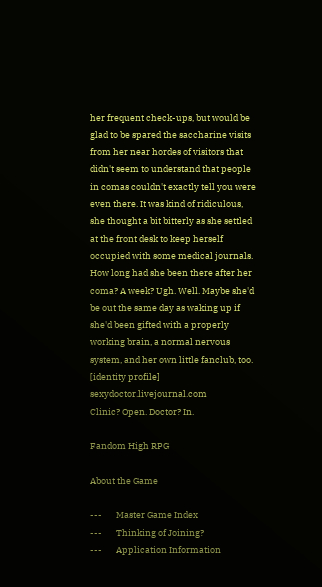her frequent check-ups, but would be glad to be spared the saccharine visits from her near hordes of visitors that didn't seem to understand that people in comas couldn't exactly tell you were even there. It was kind of ridiculous, she thought a bit bitterly as she settled at the front desk to keep herself occupied with some medical journals. How long had she been there after her coma? A week? Ugh. Well. Maybe she'd be out the same day as waking up if she'd been gifted with a properly working brain, a normal nervous system, and her own little fanclub, too.
[identity profile] sexydoctor.livejournal.com
Clinic? Open. Doctor? In.

Fandom High RPG

About the Game

---       Master Game Index
---       Thinking of Joining?
---       Application Information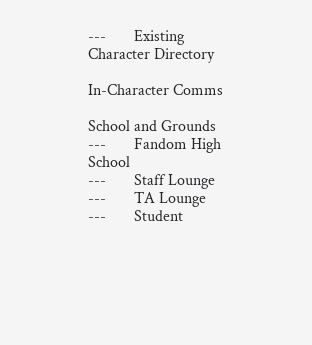---       Existing Character Directory

In-Character Comms

School and Grounds
---       Fandom High School
---       Staff Lounge
---       TA Lounge
---       Student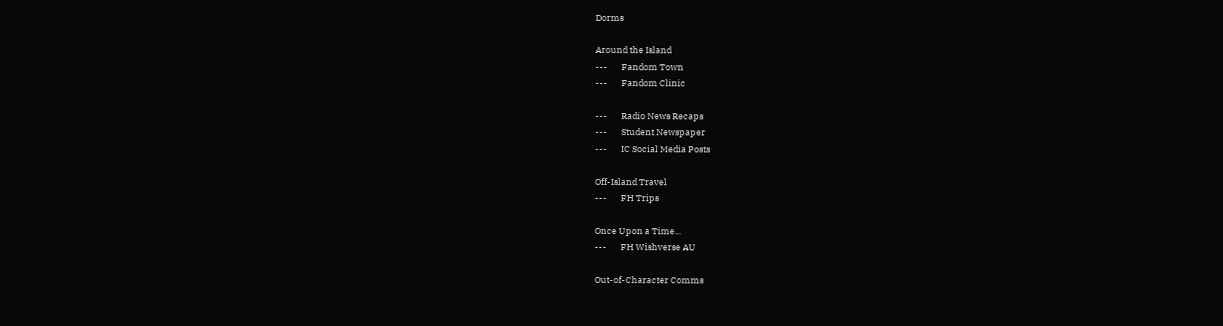Dorms

Around the Island
---       Fandom Town
---       Fandom Clinic

---       Radio News Recaps
---       Student Newspaper
---       IC Social Media Posts

Off-Island Travel
---       FH Trips

Once Upon a Time...
---       FH Wishverse AU

Out-of-Character Comms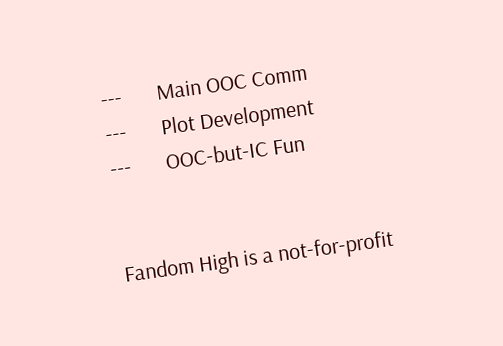---       Main OOC Comm
---       Plot Development
---       OOC-but-IC Fun


Fandom High is a not-for-profit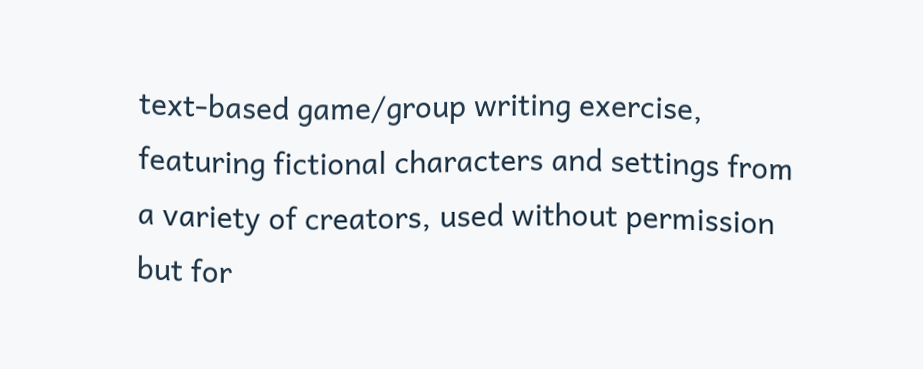text-based game/group writing exercise, featuring fictional characters and settings from a variety of creators, used without permission but for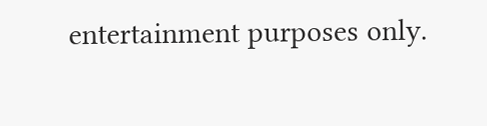entertainment purposes only.